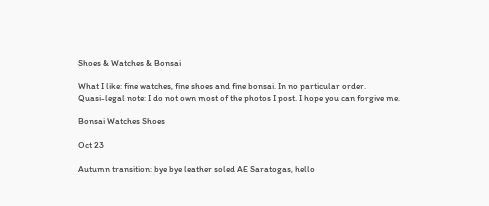Shoes & Watches & Bonsai

What I like: fine watches, fine shoes and fine bonsai. In no particular order.
Quasi-legal note: I do not own most of the photos I post. I hope you can forgive me.

Bonsai Watches Shoes

Oct 23

Autumn transition: bye bye leather soled AE Saratogas, hello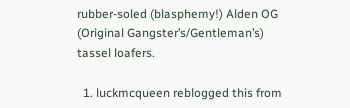rubber-soled (blasphemy!) Alden OG (Original Gangster’s/Gentleman’s) tassel loafers.

  1. luckmcqueen reblogged this from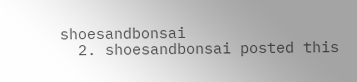shoesandbonsai
  2. shoesandbonsai posted this